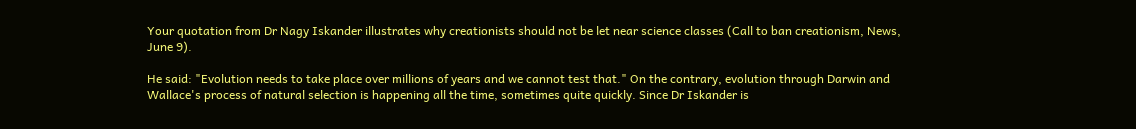Your quotation from Dr Nagy Iskander illustrates why creationists should not be let near science classes (Call to ban creationism, News, June 9).

He said: "Evolution needs to take place over millions of years and we cannot test that." On the contrary, evolution through Darwin and Wallace's process of natural selection is happening all the time, sometimes quite quickly. Since Dr Iskander is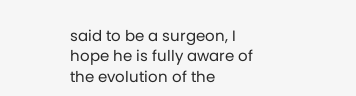said to be a surgeon, I hope he is fully aware of the evolution of the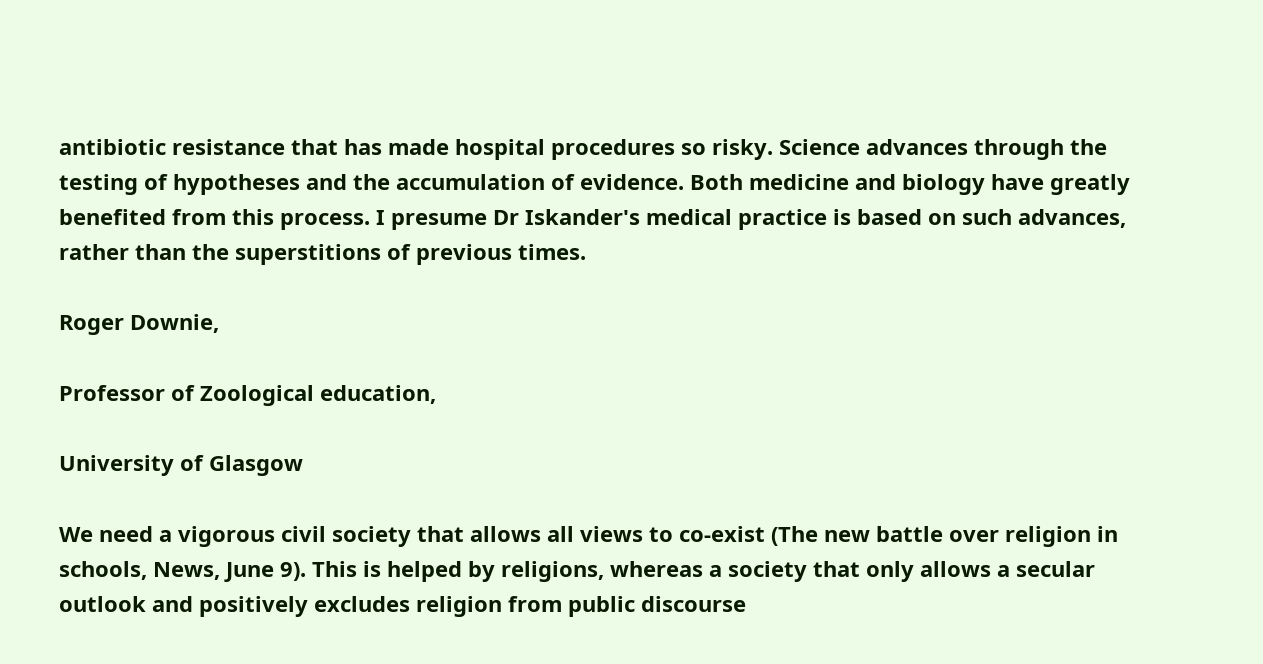antibiotic resistance that has made hospital procedures so risky. Science advances through the testing of hypotheses and the accumulation of evidence. Both medicine and biology have greatly benefited from this process. I presume Dr Iskander's medical practice is based on such advances, rather than the superstitions of previous times.

Roger Downie,

Professor of Zoological education,

University of Glasgow

We need a vigorous civil society that allows all views to co-exist (The new battle over religion in schools, News, June 9). This is helped by religions, whereas a society that only allows a secular outlook and positively excludes religion from public discourse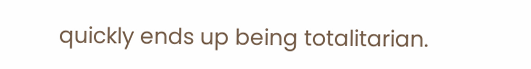quickly ends up being totalitarian.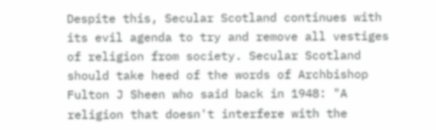Despite this, Secular Scotland continues with its evil agenda to try and remove all vestiges of religion from society. Secular Scotland should take heed of the words of Archbishop Fulton J Sheen who said back in 1948: "A religion that doesn't interfere with the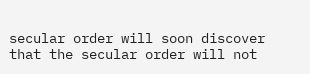secular order will soon discover that the secular order will not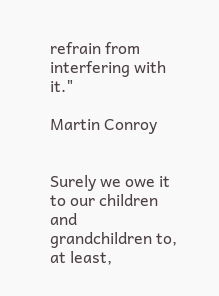refrain from interfering with it."

Martin Conroy


Surely we owe it to our children and grandchildren to, at least,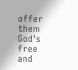offer them God's free and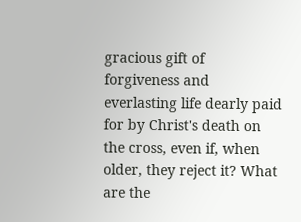gracious gift of forgiveness and everlasting life dearly paid for by Christ's death on the cross, even if, when older, they reject it? What are the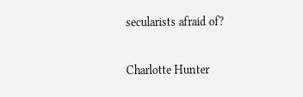secularists afraid of?

Charlotte Hunter